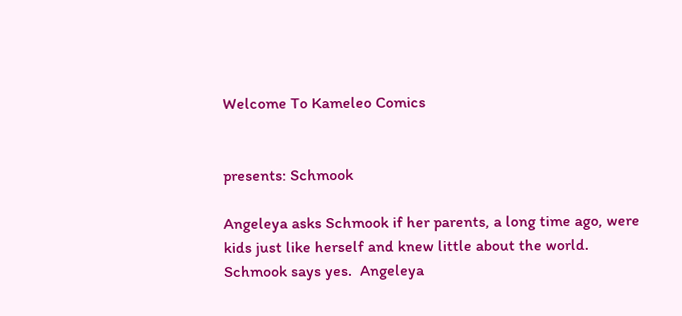Welcome To Kameleo Comics


presents: Schmook

Angeleya asks Schmook if her parents, a long time ago, were kids just like herself and knew little about the world.  Schmook says yes.  Angeleya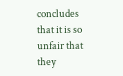concludes that it is so unfair that they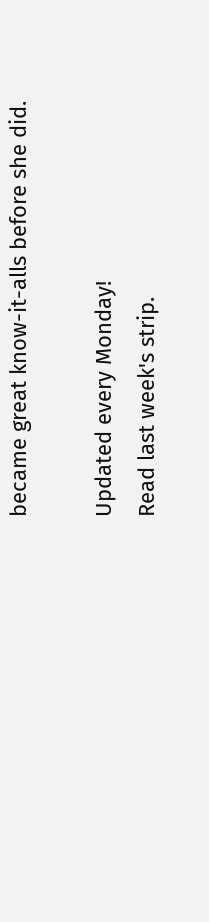became great know-it-alls before she did.

Updated every Monday!
Read last week's strip.